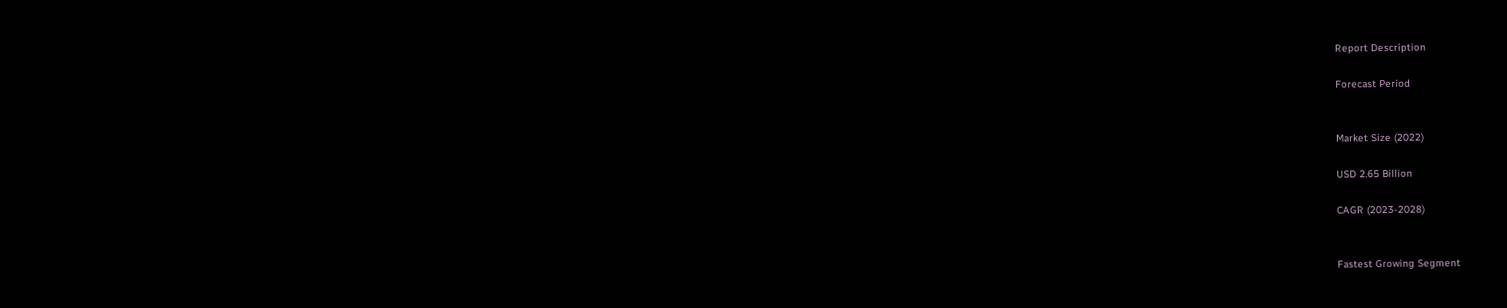Report Description

Forecast Period


Market Size (2022)

USD 2.65 Billion

CAGR (2023-2028)


Fastest Growing Segment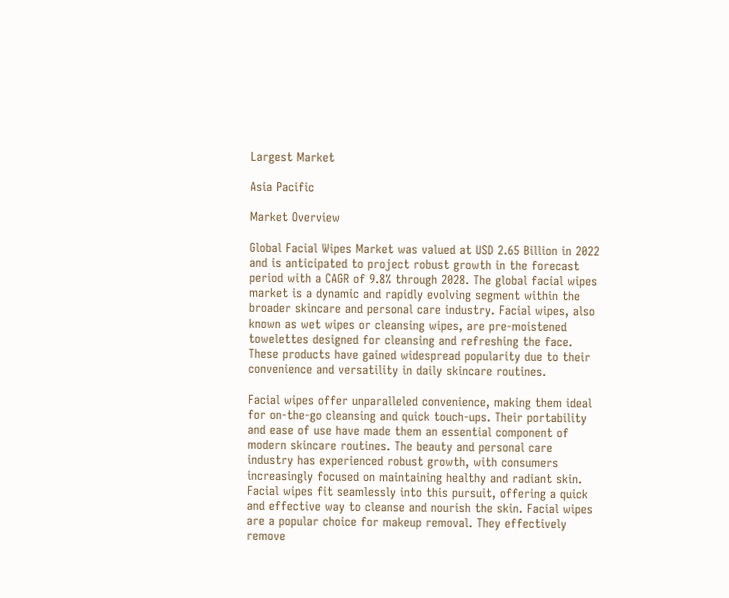Largest Market

Asia Pacific

Market Overview

Global Facial Wipes Market was valued at USD 2.65 Billion in 2022 and is anticipated to project robust growth in the forecast period with a CAGR of 9.8% through 2028. The global facial wipes market is a dynamic and rapidly evolving segment within the broader skincare and personal care industry. Facial wipes, also known as wet wipes or cleansing wipes, are pre-moistened towelettes designed for cleansing and refreshing the face. These products have gained widespread popularity due to their convenience and versatility in daily skincare routines.

Facial wipes offer unparalleled convenience, making them ideal for on-the-go cleansing and quick touch-ups. Their portability and ease of use have made them an essential component of modern skincare routines. The beauty and personal care industry has experienced robust growth, with consumers increasingly focused on maintaining healthy and radiant skin. Facial wipes fit seamlessly into this pursuit, offering a quick and effective way to cleanse and nourish the skin. Facial wipes are a popular choice for makeup removal. They effectively remove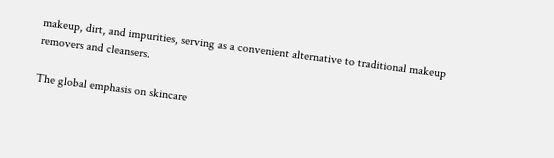makeup, dirt, and impurities, serving as a convenient alternative to traditional makeup removers and cleansers.

The global emphasis on skincare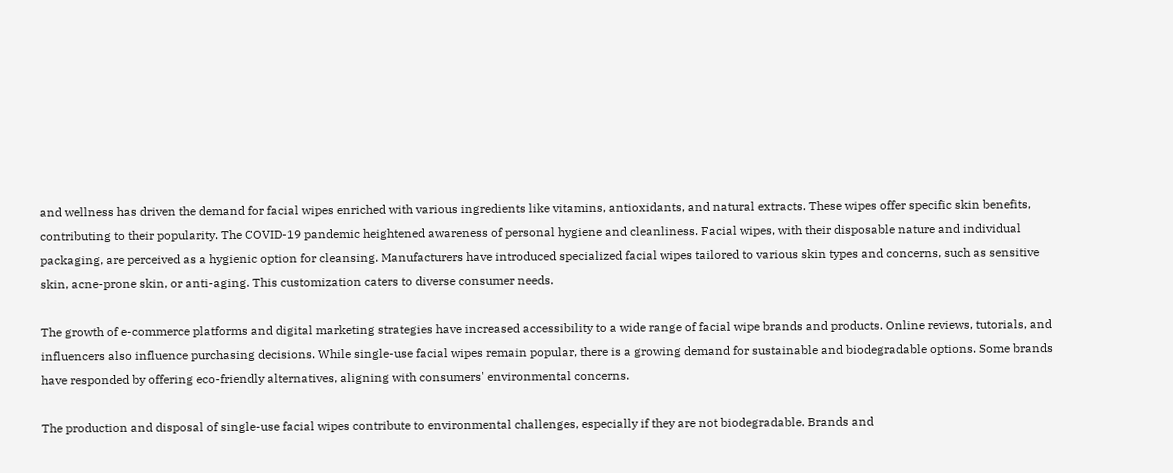and wellness has driven the demand for facial wipes enriched with various ingredients like vitamins, antioxidants, and natural extracts. These wipes offer specific skin benefits, contributing to their popularity. The COVID-19 pandemic heightened awareness of personal hygiene and cleanliness. Facial wipes, with their disposable nature and individual packaging, are perceived as a hygienic option for cleansing. Manufacturers have introduced specialized facial wipes tailored to various skin types and concerns, such as sensitive skin, acne-prone skin, or anti-aging. This customization caters to diverse consumer needs.

The growth of e-commerce platforms and digital marketing strategies have increased accessibility to a wide range of facial wipe brands and products. Online reviews, tutorials, and influencers also influence purchasing decisions. While single-use facial wipes remain popular, there is a growing demand for sustainable and biodegradable options. Some brands have responded by offering eco-friendly alternatives, aligning with consumers' environmental concerns.

The production and disposal of single-use facial wipes contribute to environmental challenges, especially if they are not biodegradable. Brands and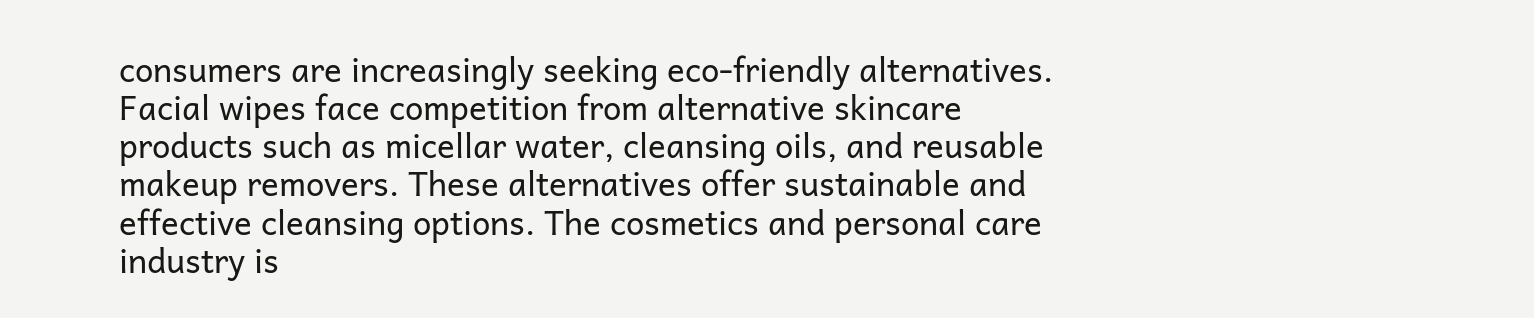consumers are increasingly seeking eco-friendly alternatives. Facial wipes face competition from alternative skincare products such as micellar water, cleansing oils, and reusable makeup removers. These alternatives offer sustainable and effective cleansing options. The cosmetics and personal care industry is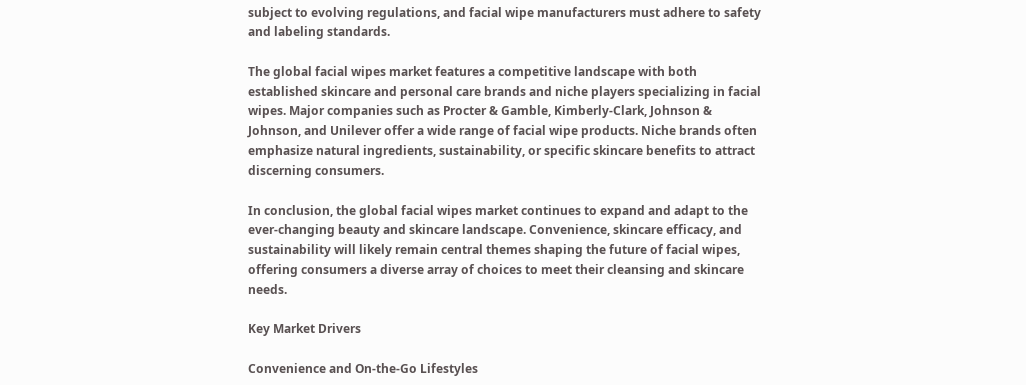subject to evolving regulations, and facial wipe manufacturers must adhere to safety and labeling standards.

The global facial wipes market features a competitive landscape with both established skincare and personal care brands and niche players specializing in facial wipes. Major companies such as Procter & Gamble, Kimberly-Clark, Johnson & Johnson, and Unilever offer a wide range of facial wipe products. Niche brands often emphasize natural ingredients, sustainability, or specific skincare benefits to attract discerning consumers.

In conclusion, the global facial wipes market continues to expand and adapt to the ever-changing beauty and skincare landscape. Convenience, skincare efficacy, and sustainability will likely remain central themes shaping the future of facial wipes, offering consumers a diverse array of choices to meet their cleansing and skincare needs.

Key Market Drivers

Convenience and On-the-Go Lifestyles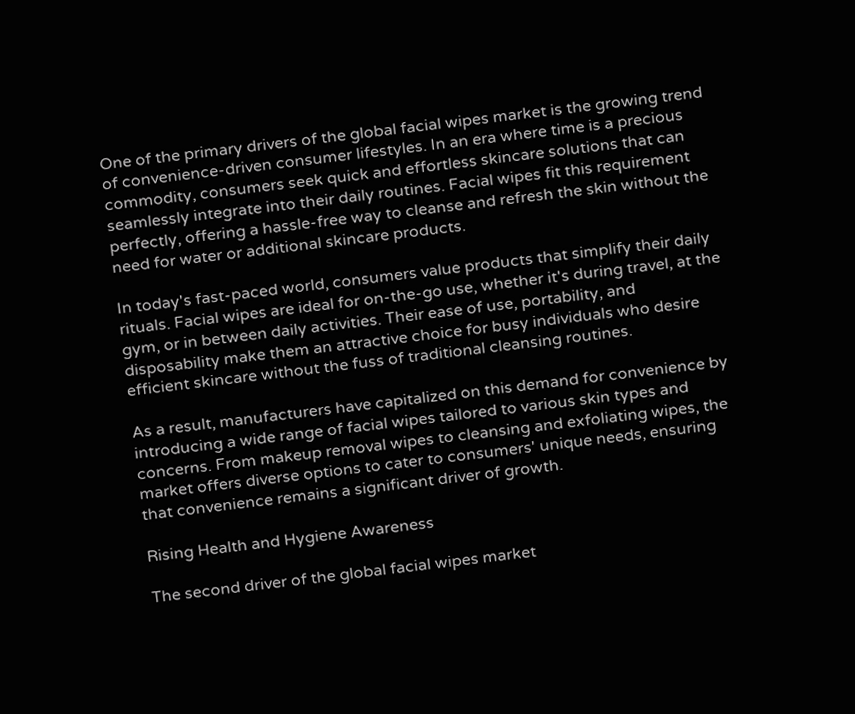One of the primary drivers of the global facial wipes market is the growing trend of convenience-driven consumer lifestyles. In an era where time is a precious commodity, consumers seek quick and effortless skincare solutions that can seamlessly integrate into their daily routines. Facial wipes fit this requirement perfectly, offering a hassle-free way to cleanse and refresh the skin without the need for water or additional skincare products.

In today's fast-paced world, consumers value products that simplify their daily rituals. Facial wipes are ideal for on-the-go use, whether it's during travel, at the gym, or in between daily activities. Their ease of use, portability, and disposability make them an attractive choice for busy individuals who desire efficient skincare without the fuss of traditional cleansing routines.

As a result, manufacturers have capitalized on this demand for convenience by introducing a wide range of facial wipes tailored to various skin types and concerns. From makeup removal wipes to cleansing and exfoliating wipes, the market offers diverse options to cater to consumers' unique needs, ensuring that convenience remains a significant driver of growth.

Rising Health and Hygiene Awareness

The second driver of the global facial wipes market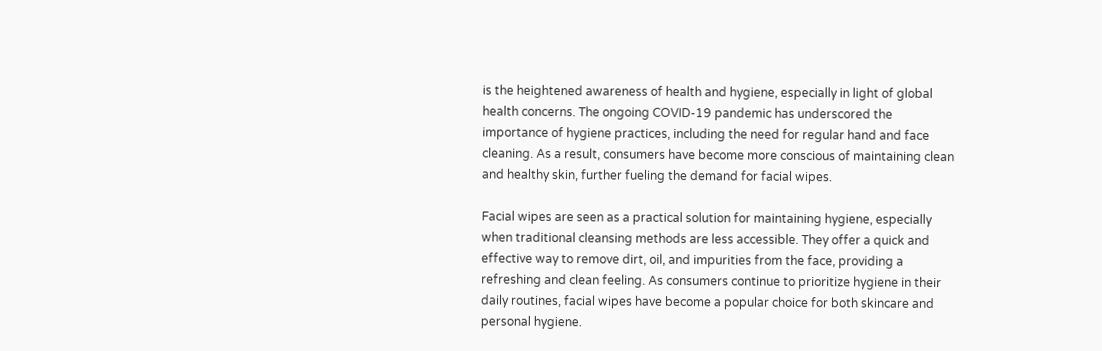is the heightened awareness of health and hygiene, especially in light of global health concerns. The ongoing COVID-19 pandemic has underscored the importance of hygiene practices, including the need for regular hand and face cleaning. As a result, consumers have become more conscious of maintaining clean and healthy skin, further fueling the demand for facial wipes.

Facial wipes are seen as a practical solution for maintaining hygiene, especially when traditional cleansing methods are less accessible. They offer a quick and effective way to remove dirt, oil, and impurities from the face, providing a refreshing and clean feeling. As consumers continue to prioritize hygiene in their daily routines, facial wipes have become a popular choice for both skincare and personal hygiene.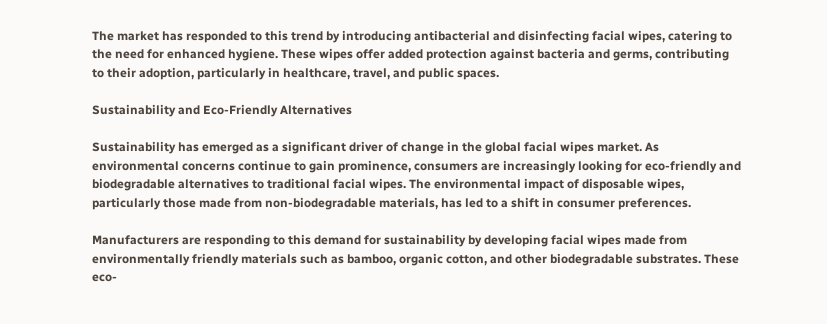The market has responded to this trend by introducing antibacterial and disinfecting facial wipes, catering to the need for enhanced hygiene. These wipes offer added protection against bacteria and germs, contributing to their adoption, particularly in healthcare, travel, and public spaces.

Sustainability and Eco-Friendly Alternatives

Sustainability has emerged as a significant driver of change in the global facial wipes market. As environmental concerns continue to gain prominence, consumers are increasingly looking for eco-friendly and biodegradable alternatives to traditional facial wipes. The environmental impact of disposable wipes, particularly those made from non-biodegradable materials, has led to a shift in consumer preferences.

Manufacturers are responding to this demand for sustainability by developing facial wipes made from environmentally friendly materials such as bamboo, organic cotton, and other biodegradable substrates. These eco-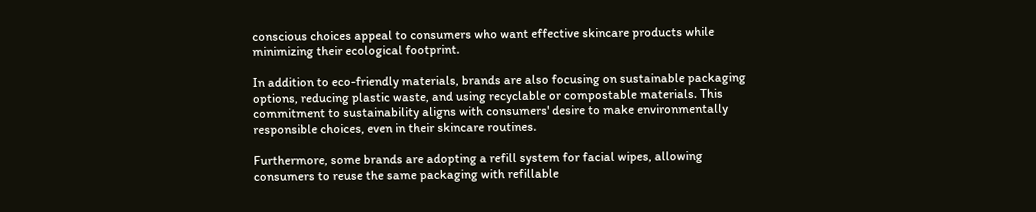conscious choices appeal to consumers who want effective skincare products while minimizing their ecological footprint.

In addition to eco-friendly materials, brands are also focusing on sustainable packaging options, reducing plastic waste, and using recyclable or compostable materials. This commitment to sustainability aligns with consumers' desire to make environmentally responsible choices, even in their skincare routines.

Furthermore, some brands are adopting a refill system for facial wipes, allowing consumers to reuse the same packaging with refillable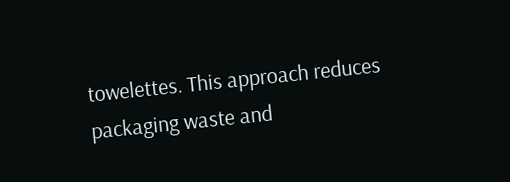towelettes. This approach reduces packaging waste and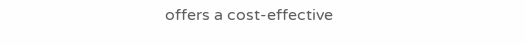offers a cost-effective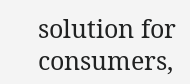solution for consumers,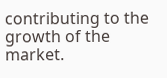contributing to the growth of the market.